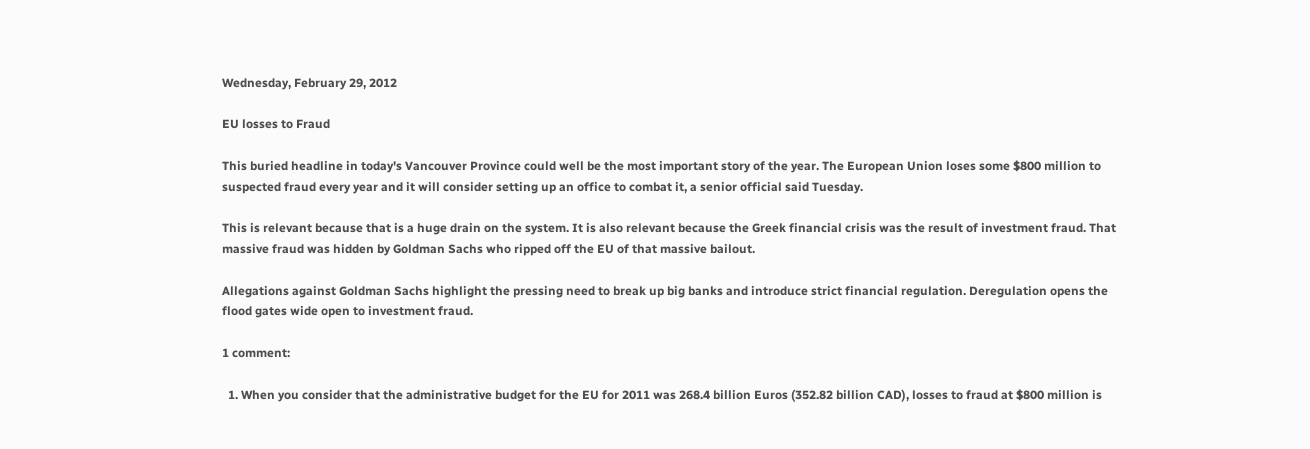Wednesday, February 29, 2012

EU losses to Fraud

This buried headline in today's Vancouver Province could well be the most important story of the year. The European Union loses some $800 million to suspected fraud every year and it will consider setting up an office to combat it, a senior official said Tuesday.

This is relevant because that is a huge drain on the system. It is also relevant because the Greek financial crisis was the result of investment fraud. That massive fraud was hidden by Goldman Sachs who ripped off the EU of that massive bailout.

Allegations against Goldman Sachs highlight the pressing need to break up big banks and introduce strict financial regulation. Deregulation opens the flood gates wide open to investment fraud.

1 comment:

  1. When you consider that the administrative budget for the EU for 2011 was 268.4 billion Euros (352.82 billion CAD), losses to fraud at $800 million is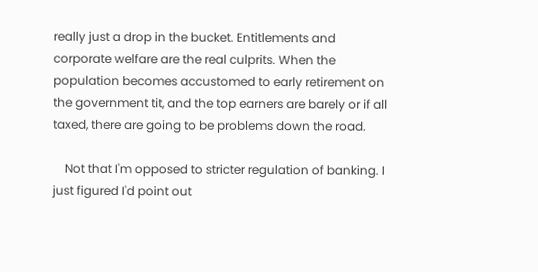really just a drop in the bucket. Entitlements and corporate welfare are the real culprits. When the population becomes accustomed to early retirement on the government tit, and the top earners are barely or if all taxed, there are going to be problems down the road.

    Not that I'm opposed to stricter regulation of banking. I just figured I'd point out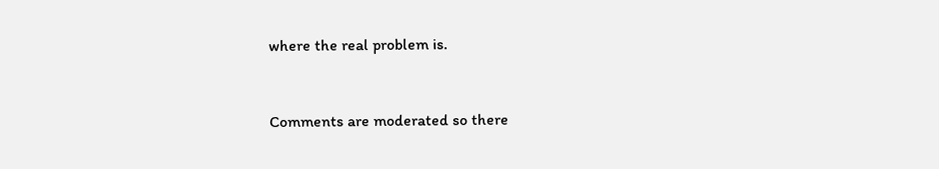where the real problem is.


Comments are moderated so there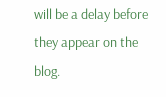will be a delay before they appear on the blog.